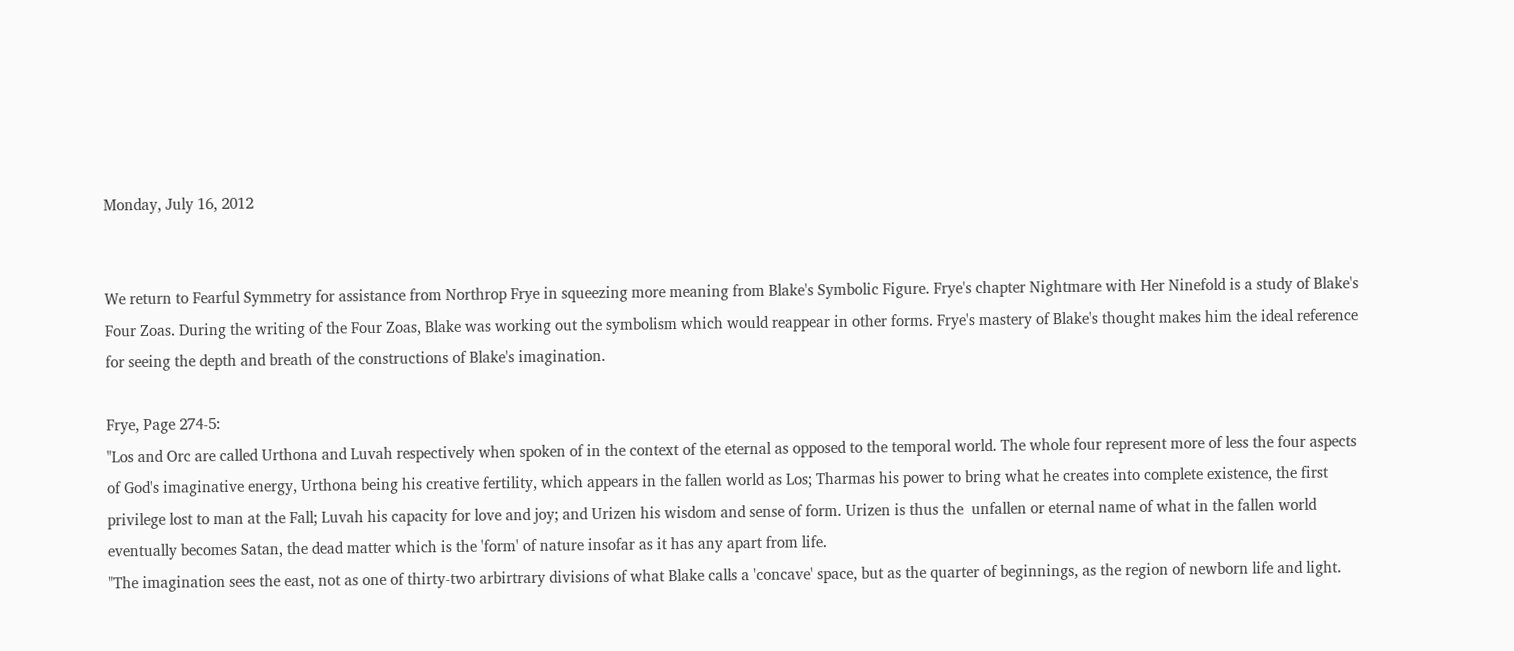Monday, July 16, 2012


We return to Fearful Symmetry for assistance from Northrop Frye in squeezing more meaning from Blake's Symbolic Figure. Frye's chapter Nightmare with Her Ninefold is a study of Blake's Four Zoas. During the writing of the Four Zoas, Blake was working out the symbolism which would reappear in other forms. Frye's mastery of Blake's thought makes him the ideal reference for seeing the depth and breath of the constructions of Blake's imagination.

Frye, Page 274-5:
"Los and Orc are called Urthona and Luvah respectively when spoken of in the context of the eternal as opposed to the temporal world. The whole four represent more of less the four aspects of God's imaginative energy, Urthona being his creative fertility, which appears in the fallen world as Los; Tharmas his power to bring what he creates into complete existence, the first privilege lost to man at the Fall; Luvah his capacity for love and joy; and Urizen his wisdom and sense of form. Urizen is thus the  unfallen or eternal name of what in the fallen world eventually becomes Satan, the dead matter which is the 'form' of nature insofar as it has any apart from life.
"The imagination sees the east, not as one of thirty-two arbirtrary divisions of what Blake calls a 'concave' space, but as the quarter of beginnings, as the region of newborn life and light.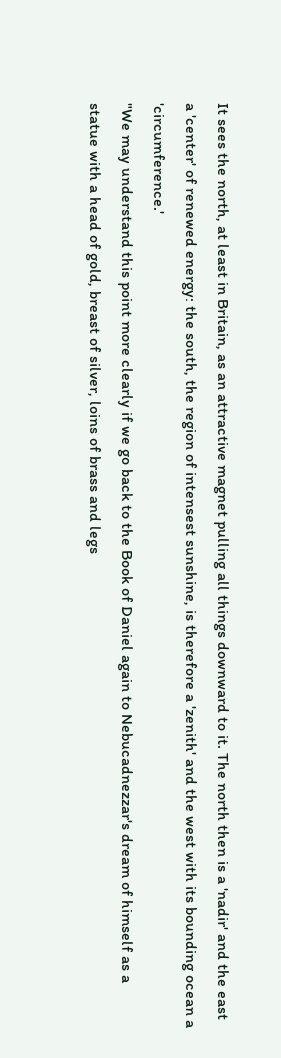It sees the north, at least in Britain, as an attractive magnet pulling all things downward to it. The north then is a 'nadir' and the east a 'center' of renewed energy: the south, the region of intensest sunshine, is therefore a 'zenith' and the west with its bounding ocean a 'circumference.'
"We may understand this point more clearly if we go back to the Book of Daniel again to Nebucadnezzar's dream of himself as a statue with a head of gold, breast of silver, loins of brass and legs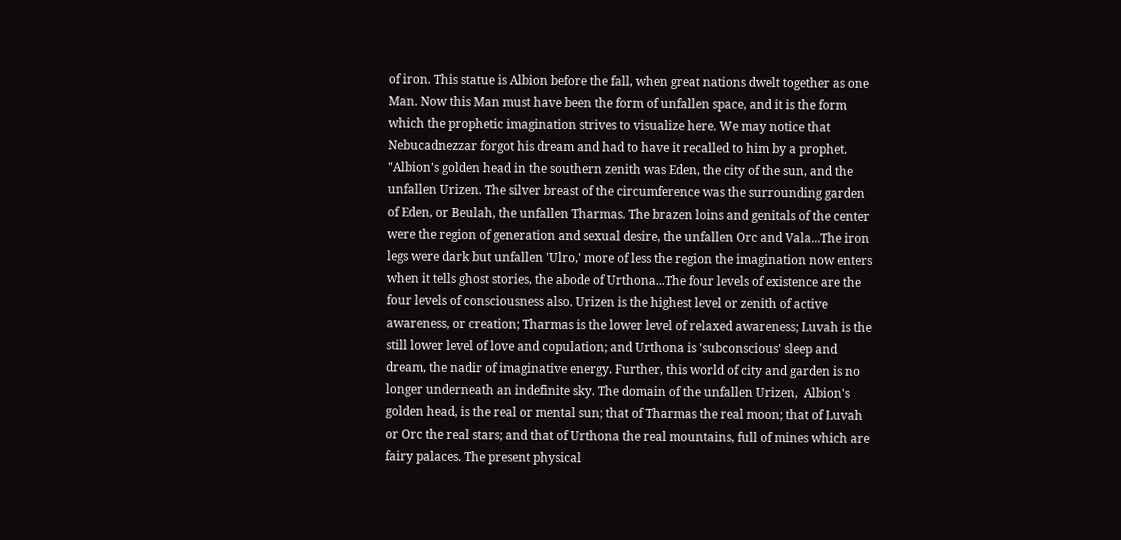of iron. This statue is Albion before the fall, when great nations dwelt together as one Man. Now this Man must have been the form of unfallen space, and it is the form which the prophetic imagination strives to visualize here. We may notice that Nebucadnezzar forgot his dream and had to have it recalled to him by a prophet.
"Albion's golden head in the southern zenith was Eden, the city of the sun, and the unfallen Urizen. The silver breast of the circumference was the surrounding garden of Eden, or Beulah, the unfallen Tharmas. The brazen loins and genitals of the center were the region of generation and sexual desire, the unfallen Orc and Vala...The iron legs were dark but unfallen 'Ulro,' more of less the region the imagination now enters when it tells ghost stories, the abode of Urthona...The four levels of existence are the four levels of consciousness also. Urizen is the highest level or zenith of active awareness, or creation; Tharmas is the lower level of relaxed awareness; Luvah is the still lower level of love and copulation; and Urthona is 'subconscious' sleep and dream, the nadir of imaginative energy. Further, this world of city and garden is no longer underneath an indefinite sky. The domain of the unfallen Urizen,  Albion's golden head, is the real or mental sun; that of Tharmas the real moon; that of Luvah or Orc the real stars; and that of Urthona the real mountains, full of mines which are fairy palaces. The present physical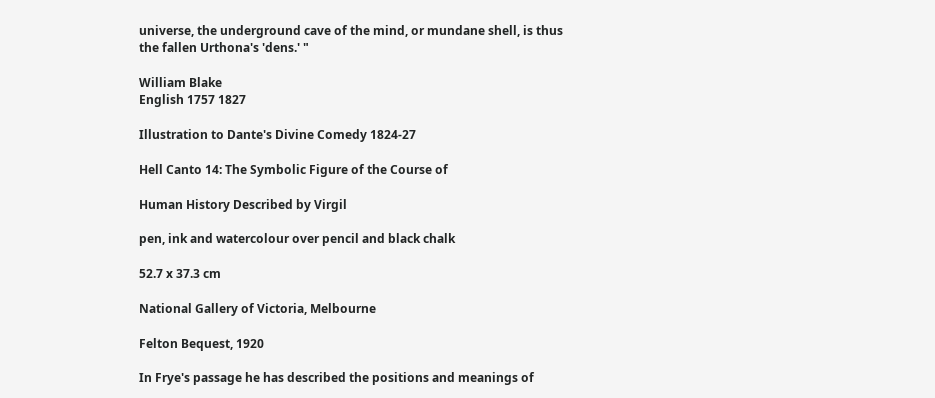universe, the underground cave of the mind, or mundane shell, is thus the fallen Urthona's 'dens.' "

William Blake
English 1757 1827

Illustration to Dante's Divine Comedy 1824-27

Hell Canto 14: The Symbolic Figure of the Course of

Human History Described by Virgil

pen, ink and watercolour over pencil and black chalk

52.7 x 37.3 cm

National Gallery of Victoria, Melbourne

Felton Bequest, 1920

In Frye's passage he has described the positions and meanings of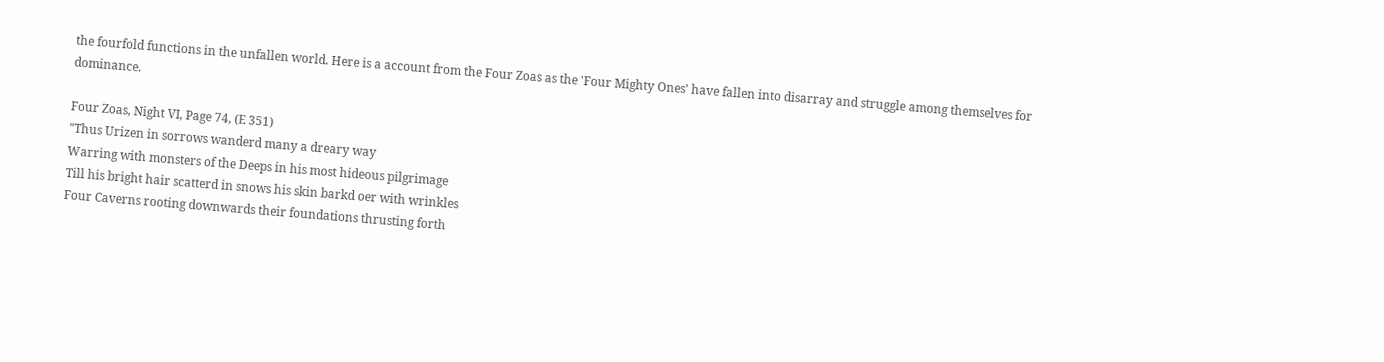the fourfold functions in the unfallen world. Here is a account from the Four Zoas as the 'Four Mighty Ones' have fallen into disarray and struggle among themselves for dominance.

Four Zoas, Night VI, Page 74, (E 351)
"Thus Urizen in sorrows wanderd many a dreary way
Warring with monsters of the Deeps in his most hideous pilgrimage
Till his bright hair scatterd in snows his skin barkd oer with wrinkles
Four Caverns rooting downwards their foundations thrusting forth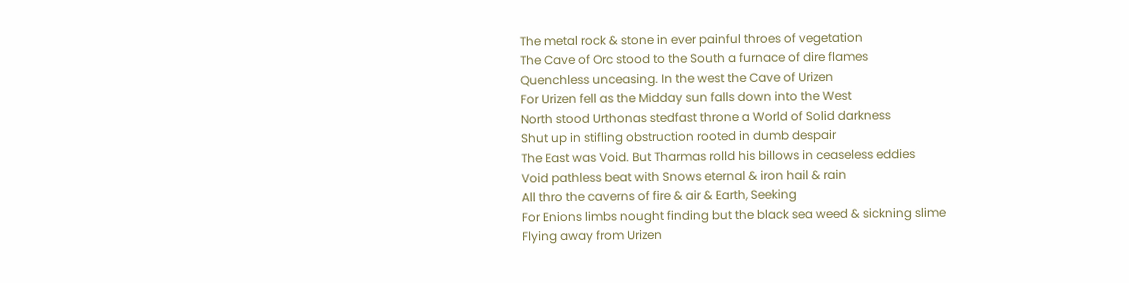The metal rock & stone in ever painful throes of vegetation
The Cave of Orc stood to the South a furnace of dire flames
Quenchless unceasing. In the west the Cave of Urizen
For Urizen fell as the Midday sun falls down into the West
North stood Urthonas stedfast throne a World of Solid darkness
Shut up in stifling obstruction rooted in dumb despair
The East was Void. But Tharmas rolld his billows in ceaseless eddies
Void pathless beat with Snows eternal & iron hail & rain
All thro the caverns of fire & air & Earth, Seeking
For Enions limbs nought finding but the black sea weed & sickning slime
Flying away from Urizen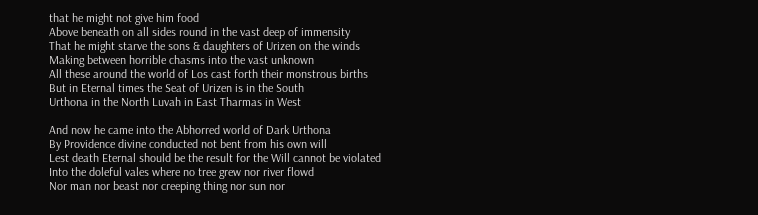that he might not give him food
Above beneath on all sides round in the vast deep of immensity
That he might starve the sons & daughters of Urizen on the winds
Making between horrible chasms into the vast unknown
All these around the world of Los cast forth their monstrous births
But in Eternal times the Seat of Urizen is in the South
Urthona in the North Luvah in East Tharmas in West

And now he came into the Abhorred world of Dark Urthona
By Providence divine conducted not bent from his own will
Lest death Eternal should be the result for the Will cannot be violated
Into the doleful vales where no tree grew nor river flowd
Nor man nor beast nor creeping thing nor sun nor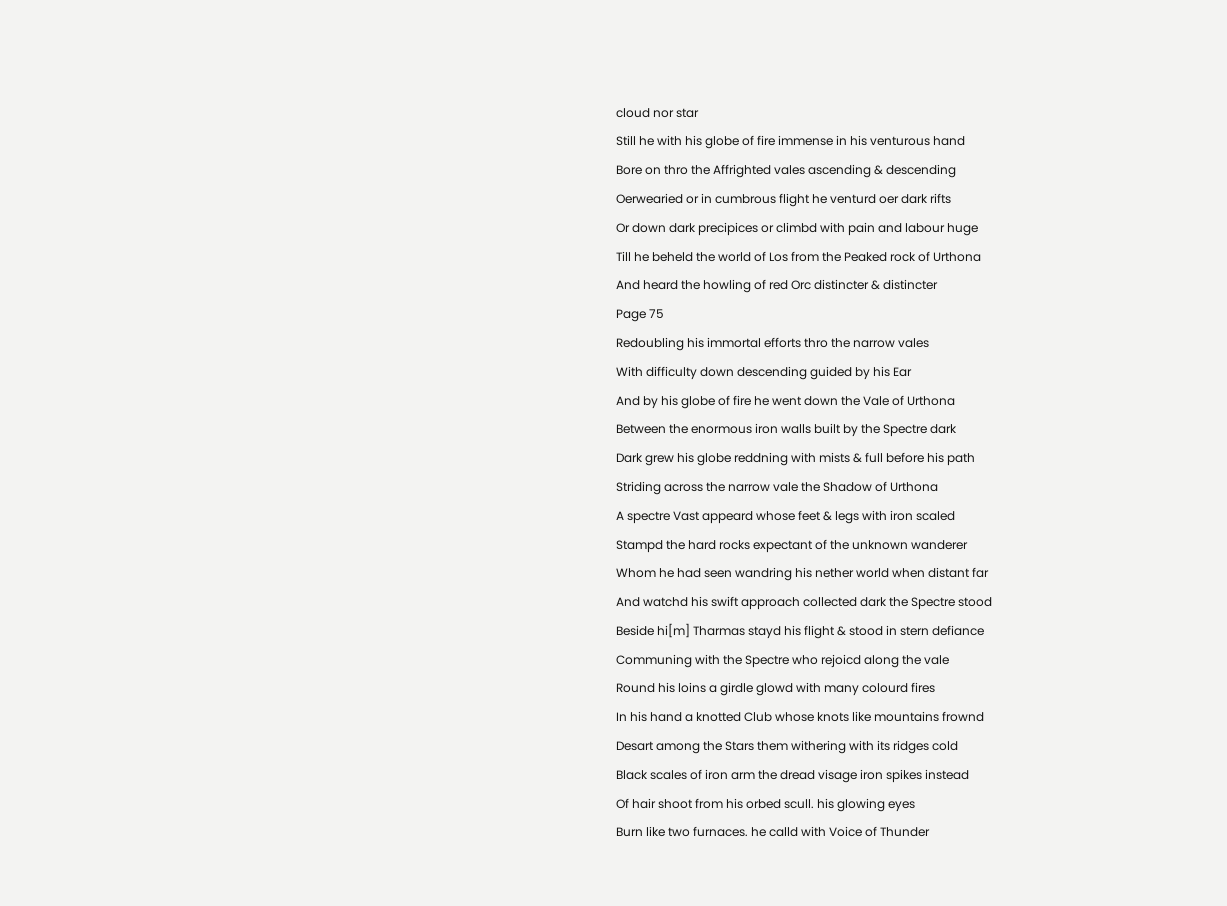cloud nor star
Still he with his globe of fire immense in his venturous hand
Bore on thro the Affrighted vales ascending & descending
Oerwearied or in cumbrous flight he venturd oer dark rifts
Or down dark precipices or climbd with pain and labour huge
Till he beheld the world of Los from the Peaked rock of Urthona
And heard the howling of red Orc distincter & distincter
Page 75
Redoubling his immortal efforts thro the narrow vales
With difficulty down descending guided by his Ear
And by his globe of fire he went down the Vale of Urthona
Between the enormous iron walls built by the Spectre dark
Dark grew his globe reddning with mists & full before his path
Striding across the narrow vale the Shadow of Urthona
A spectre Vast appeard whose feet & legs with iron scaled
Stampd the hard rocks expectant of the unknown wanderer
Whom he had seen wandring his nether world when distant far
And watchd his swift approach collected dark the Spectre stood
Beside hi[m] Tharmas stayd his flight & stood in stern defiance
Communing with the Spectre who rejoicd along the vale
Round his loins a girdle glowd with many colourd fires
In his hand a knotted Club whose knots like mountains frownd
Desart among the Stars them withering with its ridges cold
Black scales of iron arm the dread visage iron spikes instead
Of hair shoot from his orbed scull. his glowing eyes
Burn like two furnaces. he calld with Voice of Thunder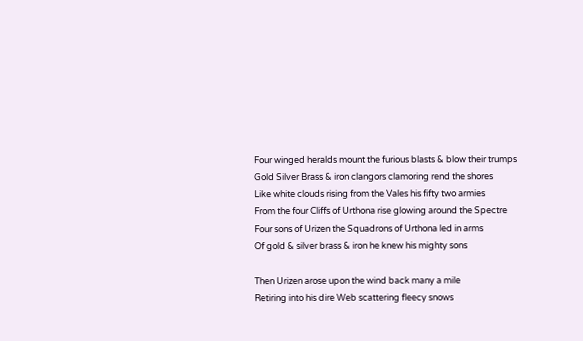Four winged heralds mount the furious blasts & blow their trumps
Gold Silver Brass & iron clangors clamoring rend the shores
Like white clouds rising from the Vales his fifty two armies
From the four Cliffs of Urthona rise glowing around the Spectre
Four sons of Urizen the Squadrons of Urthona led in arms
Of gold & silver brass & iron he knew his mighty sons

Then Urizen arose upon the wind back many a mile
Retiring into his dire Web scattering fleecy snows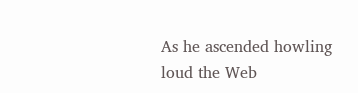As he ascended howling loud the Web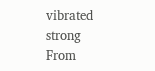vibrated strong
From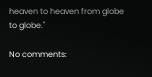heaven to heaven from globe to globe."

No comments: